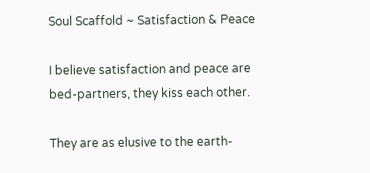Soul Scaffold ~ Satisfaction & Peace

I believe satisfaction and peace are bed-partners, they kiss each other.

They are as elusive to the earth-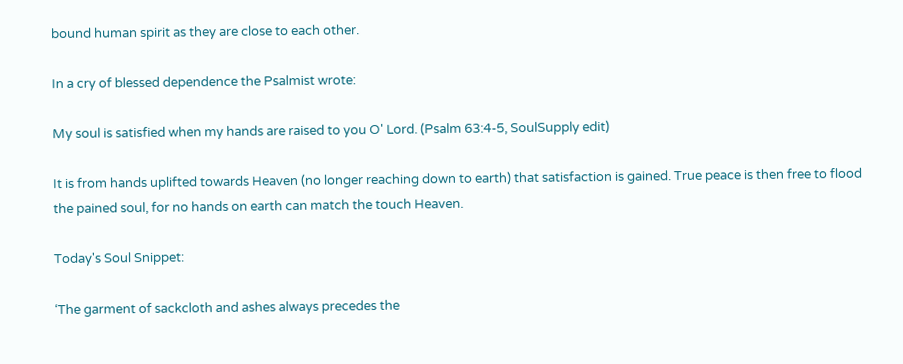bound human spirit as they are close to each other.

In a cry of blessed dependence the Psalmist wrote:

My soul is satisfied when my hands are raised to you O' Lord. (Psalm 63:4-5, SoulSupply edit)

It is from hands uplifted towards Heaven (no longer reaching down to earth) that satisfaction is gained. True peace is then free to flood the pained soul, for no hands on earth can match the touch Heaven.

Today's Soul Snippet:

‘The garment of sackcloth and ashes always precedes the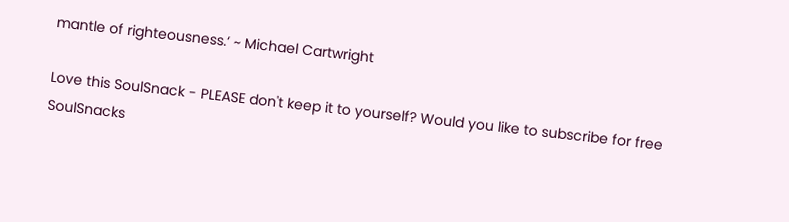mantle of righteousness.‘ ~ Michael Cartwright

Love this SoulSnack - PLEASE don't keep it to yourself? Would you like to subscribe for free SoulSnacks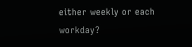either weekly or each workday?